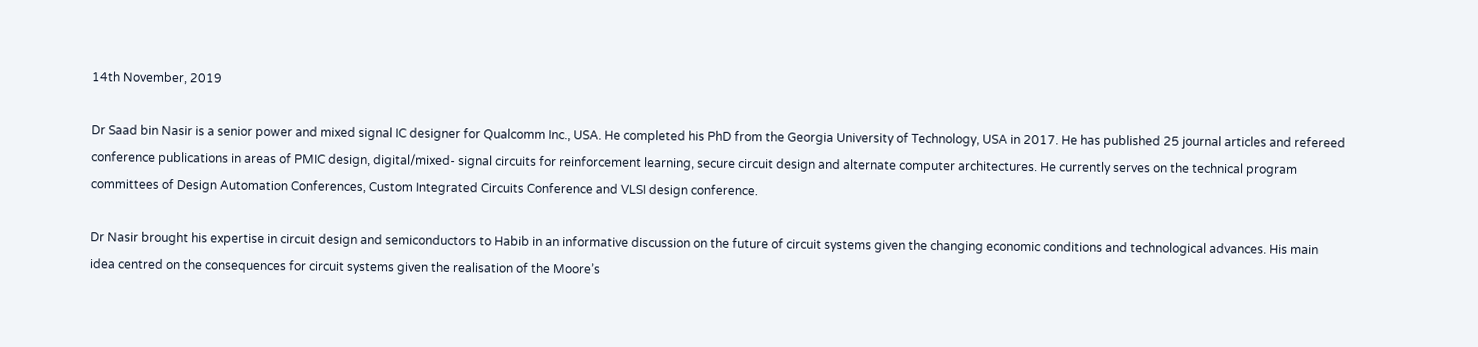14th November, 2019

Dr Saad bin Nasir is a senior power and mixed signal IC designer for Qualcomm Inc., USA. He completed his PhD from the Georgia University of Technology, USA in 2017. He has published 25 journal articles and refereed conference publications in areas of PMIC design, digital/mixed- signal circuits for reinforcement learning, secure circuit design and alternate computer architectures. He currently serves on the technical program committees of Design Automation Conferences, Custom Integrated Circuits Conference and VLSI design conference.

Dr Nasir brought his expertise in circuit design and semiconductors to Habib in an informative discussion on the future of circuit systems given the changing economic conditions and technological advances. His main idea centred on the consequences for circuit systems given the realisation of the Moore’s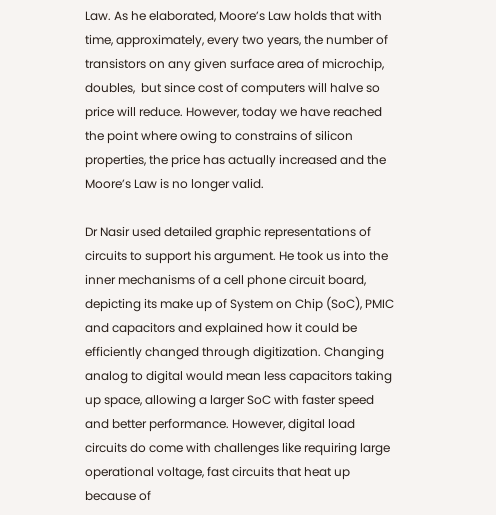Law. As he elaborated, Moore’s Law holds that with time, approximately, every two years, the number of transistors on any given surface area of microchip, doubles,  but since cost of computers will halve so price will reduce. However, today we have reached the point where owing to constrains of silicon properties, the price has actually increased and the Moore’s Law is no longer valid.

Dr Nasir used detailed graphic representations of circuits to support his argument. He took us into the inner mechanisms of a cell phone circuit board, depicting its make up of System on Chip (SoC), PMIC and capacitors and explained how it could be efficiently changed through digitization. Changing analog to digital would mean less capacitors taking up space, allowing a larger SoC with faster speed and better performance. However, digital load circuits do come with challenges like requiring large operational voltage, fast circuits that heat up because of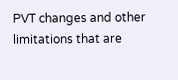PVT changes and other limitations that are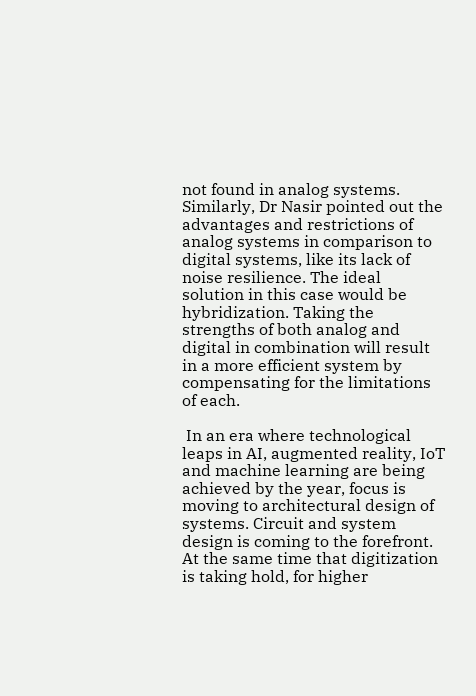not found in analog systems. Similarly, Dr Nasir pointed out the advantages and restrictions of analog systems in comparison to digital systems, like its lack of noise resilience. The ideal solution in this case would be hybridization. Taking the strengths of both analog and digital in combination will result in a more efficient system by compensating for the limitations of each.

 In an era where technological leaps in AI, augmented reality, IoT and machine learning are being achieved by the year, focus is moving to architectural design of systems. Circuit and system design is coming to the forefront.  At the same time that digitization is taking hold, for higher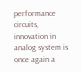performance circuits, innovation in analog system is once again a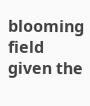blooming field given the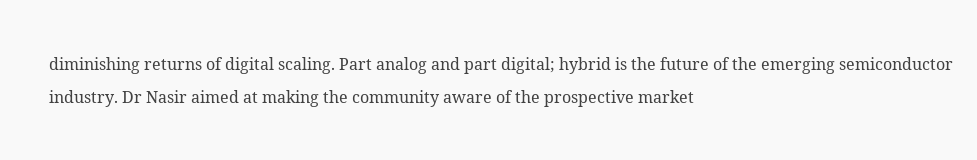diminishing returns of digital scaling. Part analog and part digital; hybrid is the future of the emerging semiconductor industry. Dr Nasir aimed at making the community aware of the prospective market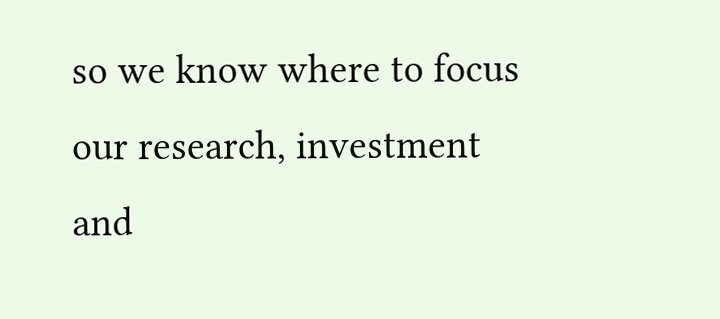so we know where to focus our research, investment and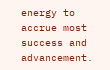energy to accrue most success and advancement.